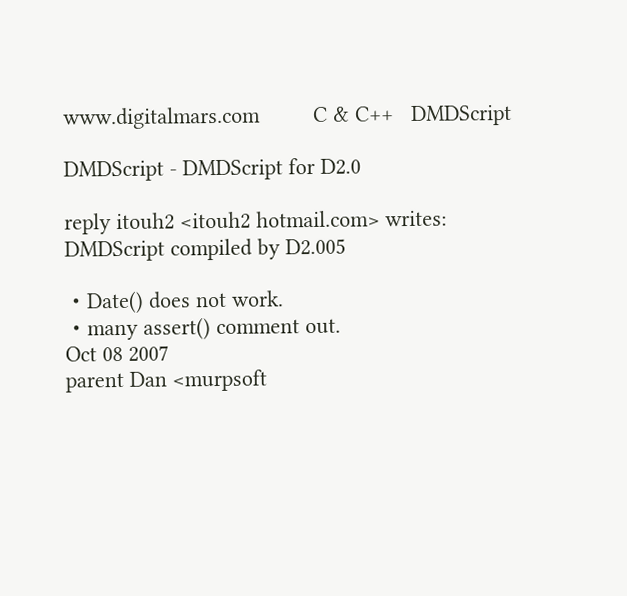www.digitalmars.com         C & C++   DMDScript

DMDScript - DMDScript for D2.0

reply itouh2 <itouh2 hotmail.com> writes:
DMDScript compiled by D2.005

・Date() does not work.
・many assert() comment out.
Oct 08 2007
parent Dan <murpsoft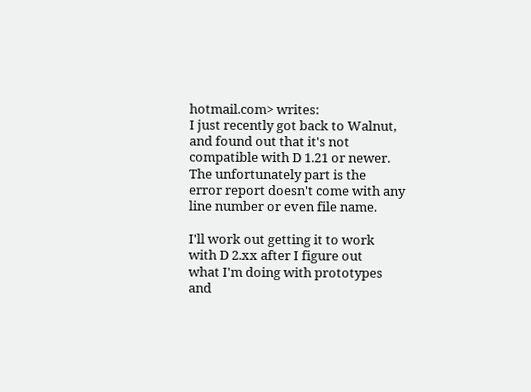hotmail.com> writes:
I just recently got back to Walnut, and found out that it's not
compatible with D 1.21 or newer.  The unfortunately part is the
error report doesn't come with any line number or even file name.

I'll work out getting it to work with D 2.xx after I figure out
what I'm doing with prototypes and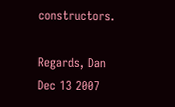constructors.

Regards, Dan
Dec 13 2007